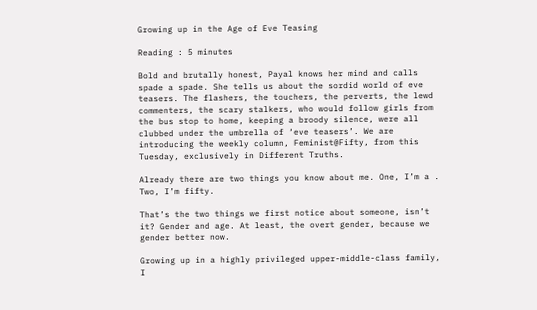Growing up in the Age of Eve Teasing

Reading : 5 minutes

Bold and brutally honest, Payal knows her mind and calls spade a spade. She tells us about the sordid world of eve teasers. The flashers, the touchers, the perverts, the lewd commenters, the scary stalkers, who would follow girls from the bus stop to home, keeping a broody silence, were all clubbed under the umbrella of ‘eve teasers’. We are introducing the weekly column, Feminist@Fifty, from this Tuesday, exclusively in Different Truths.

Already there are two things you know about me. One, I’m a . Two, I’m fifty.

That’s the two things we first notice about someone, isn’t it? Gender and age. At least, the overt gender, because we gender better now.

Growing up in a highly privileged upper-middle-class family, I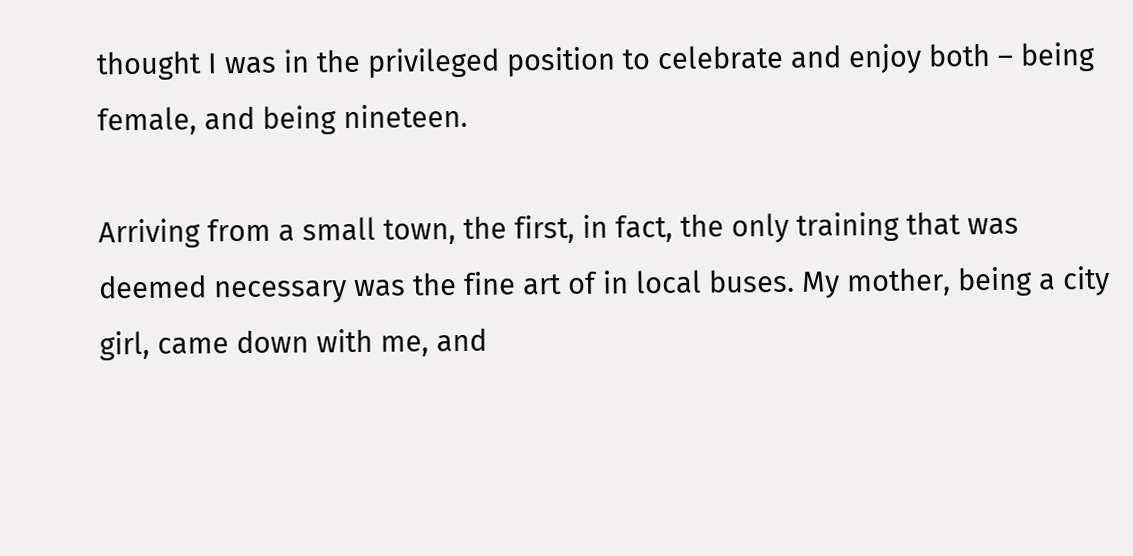thought I was in the privileged position to celebrate and enjoy both – being female, and being nineteen.

Arriving from a small town, the first, in fact, the only training that was deemed necessary was the fine art of in local buses. My mother, being a city girl, came down with me, and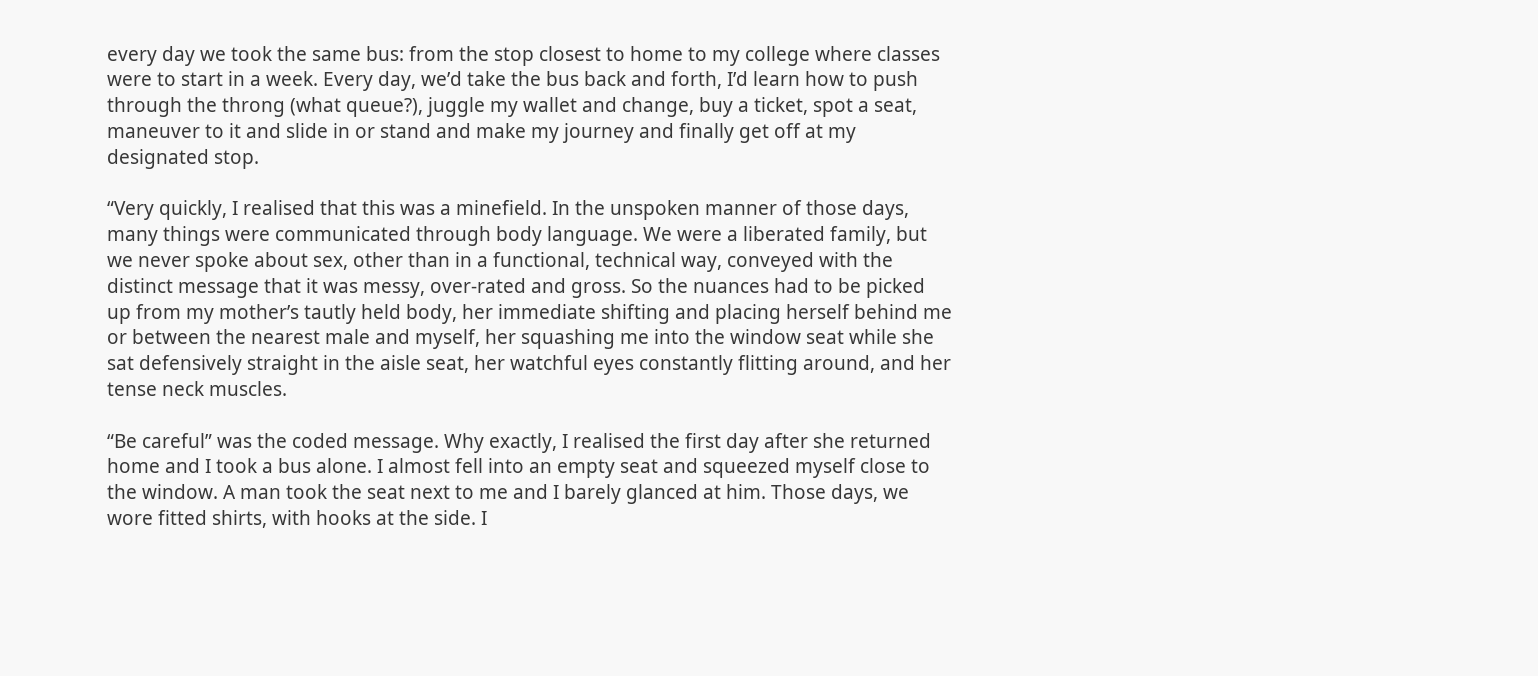every day we took the same bus: from the stop closest to home to my college where classes were to start in a week. Every day, we’d take the bus back and forth, I’d learn how to push through the throng (what queue?), juggle my wallet and change, buy a ticket, spot a seat, maneuver to it and slide in or stand and make my journey and finally get off at my designated stop.

“Very quickly, I realised that this was a minefield. In the unspoken manner of those days, many things were communicated through body language. We were a liberated family, but we never spoke about sex, other than in a functional, technical way, conveyed with the distinct message that it was messy, over-rated and gross. So the nuances had to be picked up from my mother’s tautly held body, her immediate shifting and placing herself behind me or between the nearest male and myself, her squashing me into the window seat while she sat defensively straight in the aisle seat, her watchful eyes constantly flitting around, and her tense neck muscles.

“Be careful” was the coded message. Why exactly, I realised the first day after she returned home and I took a bus alone. I almost fell into an empty seat and squeezed myself close to the window. A man took the seat next to me and I barely glanced at him. Those days, we wore fitted shirts, with hooks at the side. I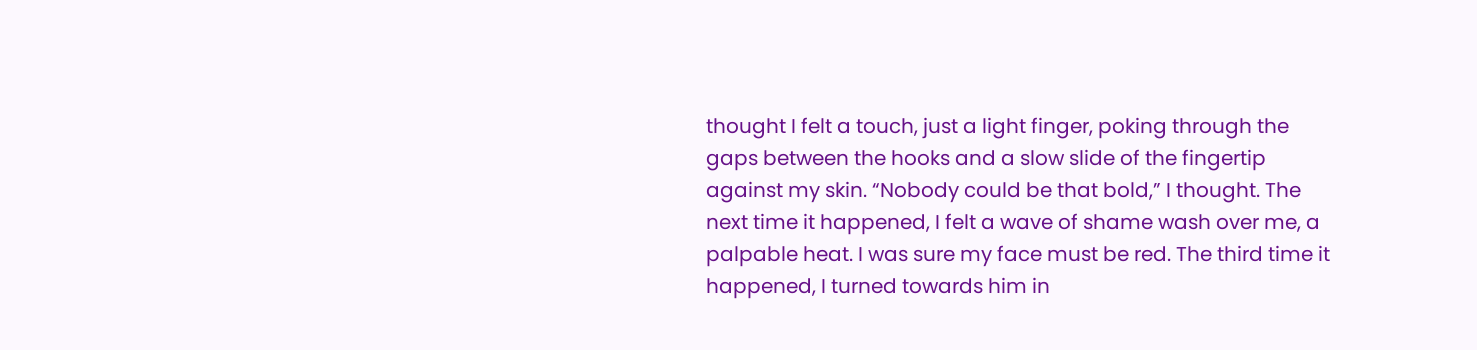thought I felt a touch, just a light finger, poking through the gaps between the hooks and a slow slide of the fingertip against my skin. “Nobody could be that bold,” I thought. The next time it happened, I felt a wave of shame wash over me, a palpable heat. I was sure my face must be red. The third time it happened, I turned towards him in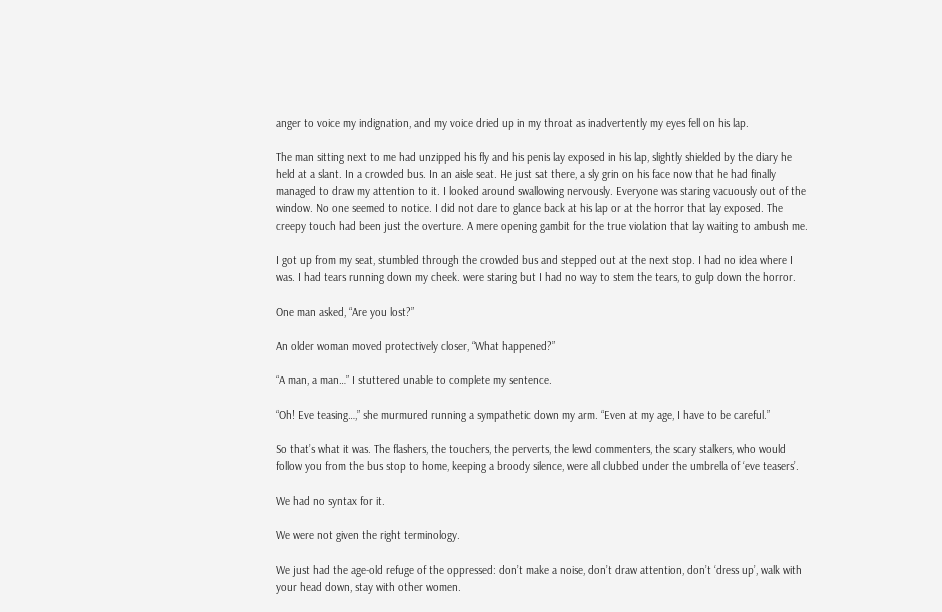anger to voice my indignation, and my voice dried up in my throat as inadvertently my eyes fell on his lap.

The man sitting next to me had unzipped his fly and his penis lay exposed in his lap, slightly shielded by the diary he held at a slant. In a crowded bus. In an aisle seat. He just sat there, a sly grin on his face now that he had finally managed to draw my attention to it. I looked around swallowing nervously. Everyone was staring vacuously out of the window. No one seemed to notice. I did not dare to glance back at his lap or at the horror that lay exposed. The creepy touch had been just the overture. A mere opening gambit for the true violation that lay waiting to ambush me.

I got up from my seat, stumbled through the crowded bus and stepped out at the next stop. I had no idea where I was. I had tears running down my cheek. were staring but I had no way to stem the tears, to gulp down the horror.

One man asked, “Are you lost?”

An older woman moved protectively closer, “What happened?”

“A man, a man…” I stuttered unable to complete my sentence.

“Oh! Eve teasing…,” she murmured running a sympathetic down my arm. “Even at my age, I have to be careful.”

So that’s what it was. The flashers, the touchers, the perverts, the lewd commenters, the scary stalkers, who would follow you from the bus stop to home, keeping a broody silence, were all clubbed under the umbrella of ‘eve teasers’.

We had no syntax for it.

We were not given the right terminology.

We just had the age-old refuge of the oppressed: don’t make a noise, don’t draw attention, don’t ‘dress up’, walk with your head down, stay with other women.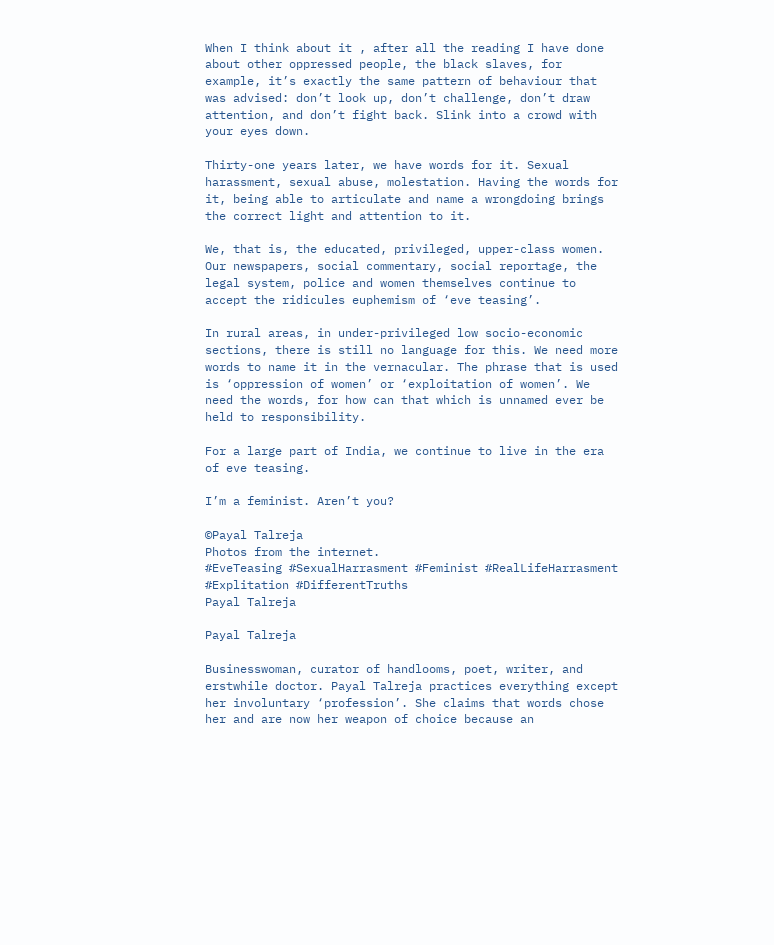When I think about it , after all the reading I have done about other oppressed people, the black slaves, for example, it’s exactly the same pattern of behaviour that was advised: don’t look up, don’t challenge, don’t draw attention, and don’t fight back. Slink into a crowd with your eyes down.

Thirty-one years later, we have words for it. Sexual harassment, sexual abuse, molestation. Having the words for it, being able to articulate and name a wrongdoing brings the correct light and attention to it.

We, that is, the educated, privileged, upper-class women.  Our newspapers, social commentary, social reportage, the legal system, police and women themselves continue to accept the ridicules euphemism of ‘eve teasing’.

In rural areas, in under-privileged low socio-economic sections, there is still no language for this. We need more words to name it in the vernacular. The phrase that is used is ‘oppression of women’ or ‘exploitation of women’. We need the words, for how can that which is unnamed ever be held to responsibility.

For a large part of India, we continue to live in the era of eve teasing.

I’m a feminist. Aren’t you?

©Payal Talreja
Photos from the internet.
#EveTeasing #SexualHarrasment #Feminist #RealLifeHarrasment #Explitation #DifferentTruths
Payal Talreja

Payal Talreja

Businesswoman, curator of handlooms, poet, writer, and erstwhile doctor. Payal Talreja practices everything except her involuntary ‘profession’. She claims that words chose her and are now her weapon of choice because an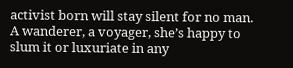activist born will stay silent for no man. A wanderer, a voyager, she’s happy to slum it or luxuriate in any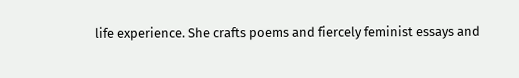life experience. She crafts poems and fiercely feminist essays and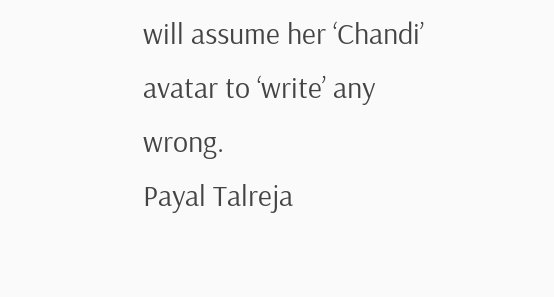will assume her ‘Chandi’ avatar to ‘write’ any wrong.
Payal Talreja